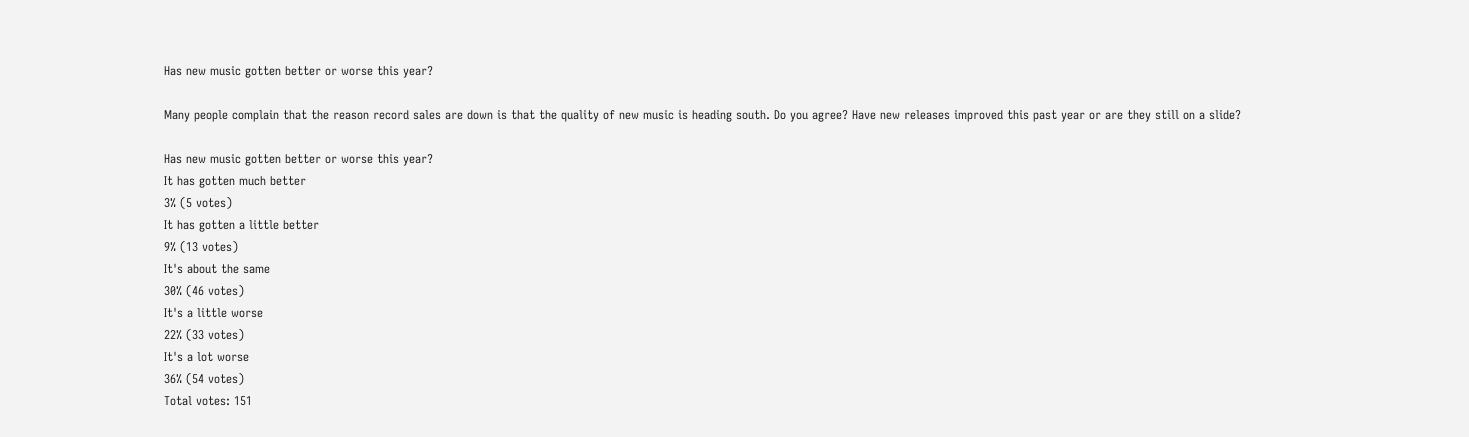Has new music gotten better or worse this year?

Many people complain that the reason record sales are down is that the quality of new music is heading south. Do you agree? Have new releases improved this past year or are they still on a slide?

Has new music gotten better or worse this year?
It has gotten much better
3% (5 votes)
It has gotten a little better
9% (13 votes)
It's about the same
30% (46 votes)
It's a little worse
22% (33 votes)
It's a lot worse
36% (54 votes)
Total votes: 151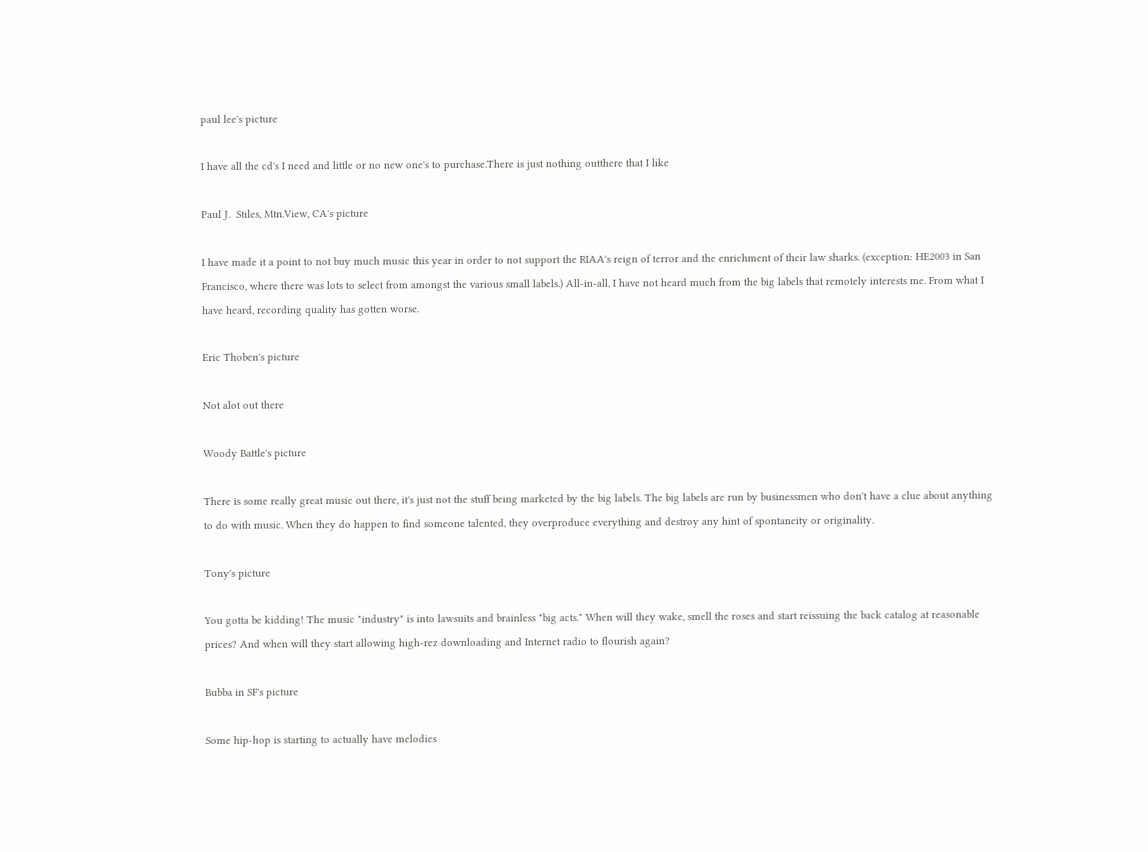paul lee's picture

I have all the cd's I need and little or no new one's to purchase.There is just nothing outthere that I like

Paul J.  Stiles, Mtn.View, CA's picture

I have made it a point to not buy much music this year in order to not support the RIAA's reign of terror and the enrichment of their law sharks. (exception: HE2003 in San Francisco, where there was lots to select from amongst the various small labels.) All-in-all, I have not heard much from the big labels that remotely interests me. From what I have heard, recording quality has gotten worse.

Eric Thoben's picture

Not alot out there

Woody Battle's picture

There is some really great music out there, it's just not the stuff being marketed by the big labels. The big labels are run by businessmen who don't have a clue about anything to do with music. When they do happen to find someone talented, they overproduce everything and destroy any hint of spontaneity or originality.

Tony's picture

You gotta be kidding! The music "industry" is into lawsuits and brainless "big acts." When will they wake, smell the roses and start reissuing the back catalog at reasonable prices? And when will they start allowing high-rez downloading and Internet radio to flourish again?

Bubba in SF's picture

Some hip-hop is starting to actually have melodies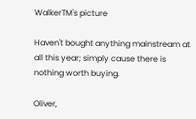WalkerTM's picture

Haven't bought anything mainstream at all this year; simply cause there is nothing worth buying.

Oliver,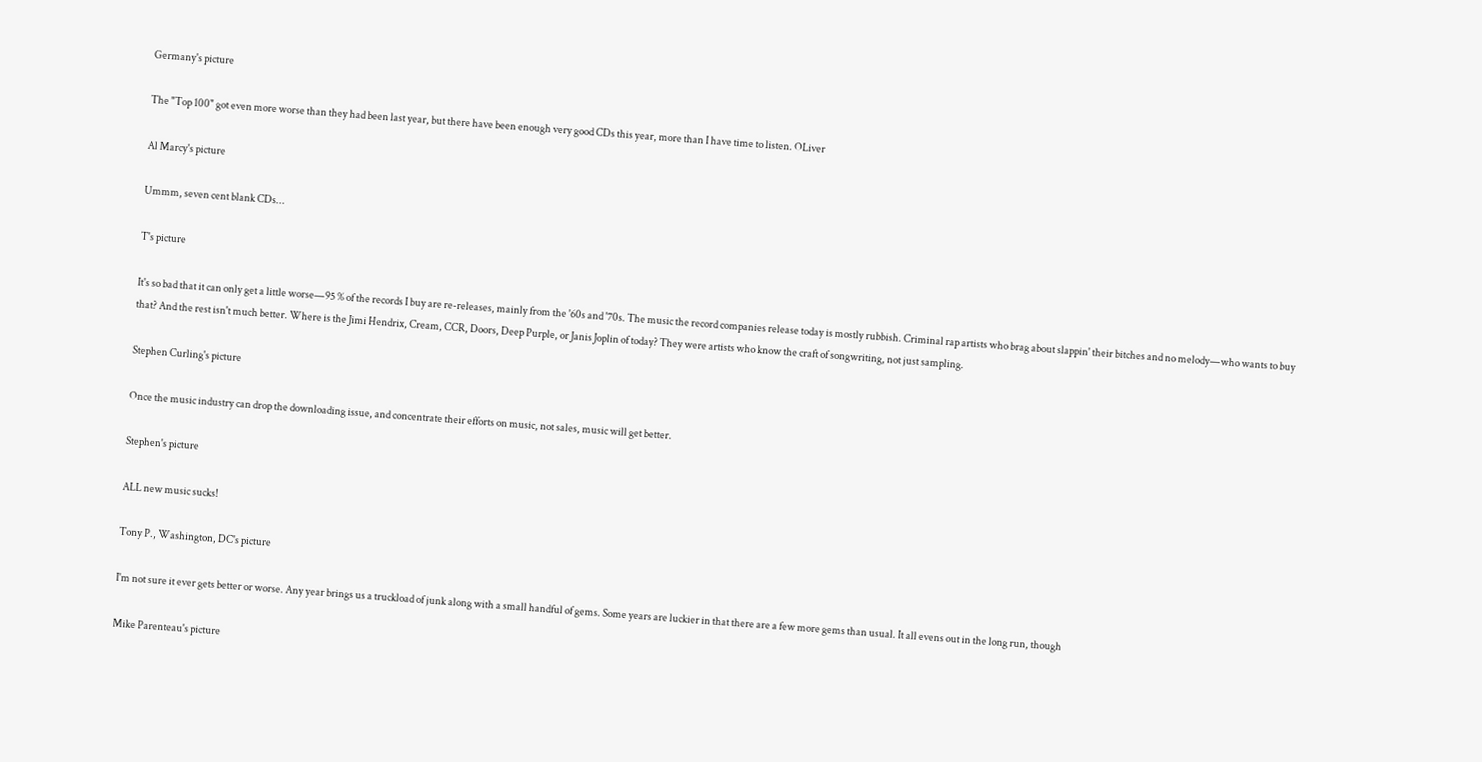Germany's picture

The "Top 100" got even more worse than they had been last year, but there have been enough very good CDs this year, more than I have time to listen. OLiver

Al Marcy's picture

Ummm, seven cent blank CDs...

T's picture

It's so bad that it can only get a little worse—95 % of the records I buy are re-releases, mainly from the '60s and '70s. The music the record companies release today is mostly rubbish. Criminal rap artists who brag about slappin' their bitches and no melody—who wants to buy that? And the rest isn't much better. Where is the Jimi Hendrix, Cream, CCR, Doors, Deep Purple, or Janis Joplin of today? They were artists who know the craft of songwriting, not just sampling.

Stephen Curling's picture

Once the music industry can drop the downloading issue, and concentrate their efforts on music, not sales, music will get better.

Stephen's picture

ALL new music sucks!

Tony P., Washington, DC's picture

I'm not sure it ever gets better or worse. Any year brings us a truckload of junk along with a small handful of gems. Some years are luckier in that there are a few more gems than usual. It all evens out in the long run, though

Mike Parenteau's picture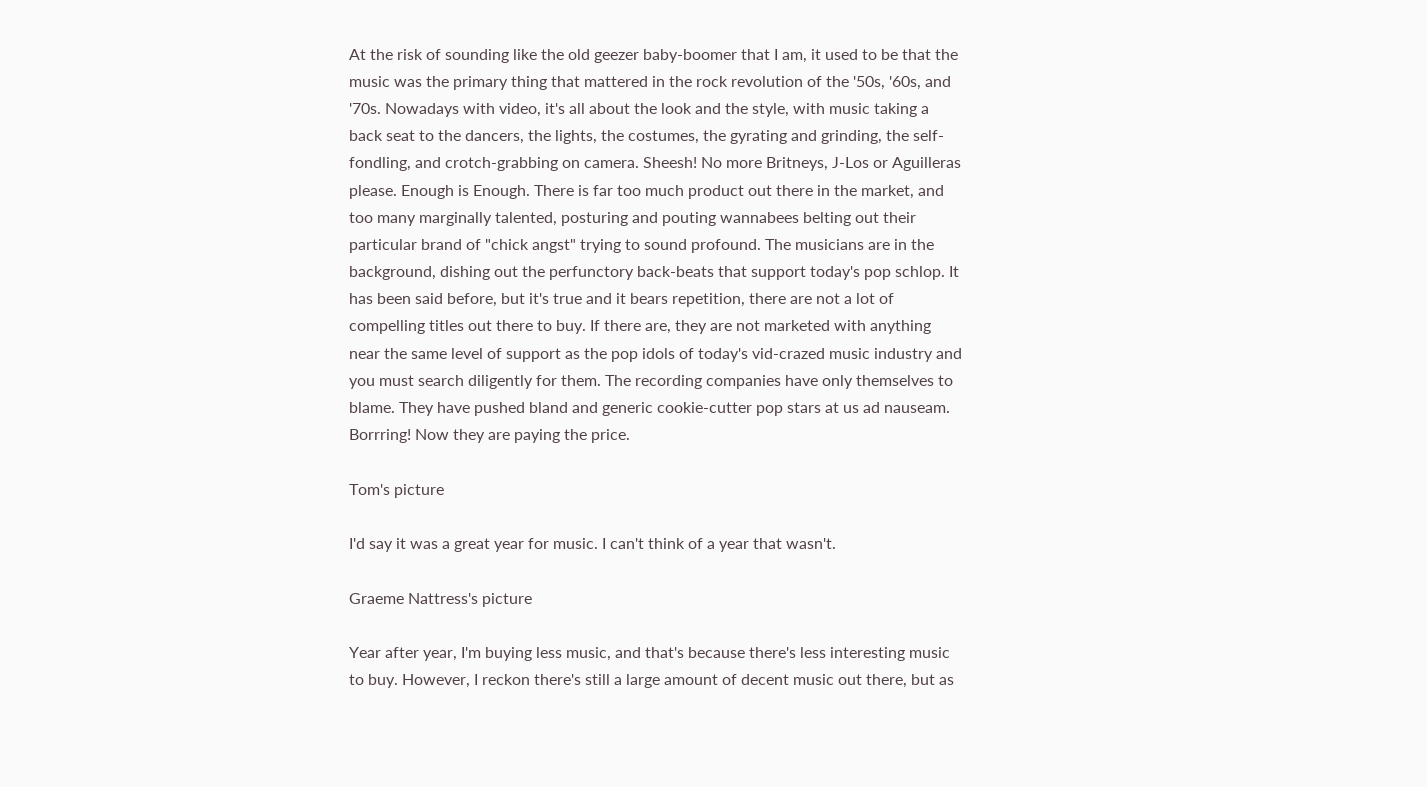At the risk of sounding like the old geezer baby-boomer that I am, it used to be that the music was the primary thing that mattered in the rock revolution of the '50s, '60s, and '70s. Nowadays with video, it's all about the look and the style, with music taking a back seat to the dancers, the lights, the costumes, the gyrating and grinding, the self-fondling, and crotch-grabbing on camera. Sheesh! No more Britneys, J-Los or Aguilleras please. Enough is Enough. There is far too much product out there in the market, and too many marginally talented, posturing and pouting wannabees belting out their particular brand of "chick angst" trying to sound profound. The musicians are in the background, dishing out the perfunctory back-beats that support today's pop schlop. It has been said before, but it's true and it bears repetition, there are not a lot of compelling titles out there to buy. If there are, they are not marketed with anything near the same level of support as the pop idols of today's vid-crazed music industry and you must search diligently for them. The recording companies have only themselves to blame. They have pushed bland and generic cookie-cutter pop stars at us ad nauseam. Borrring! Now they are paying the price.

Tom's picture

I'd say it was a great year for music. I can't think of a year that wasn't.

Graeme Nattress's picture

Year after year, I'm buying less music, and that's because there's less interesting music to buy. However, I reckon there's still a large amount of decent music out there, but as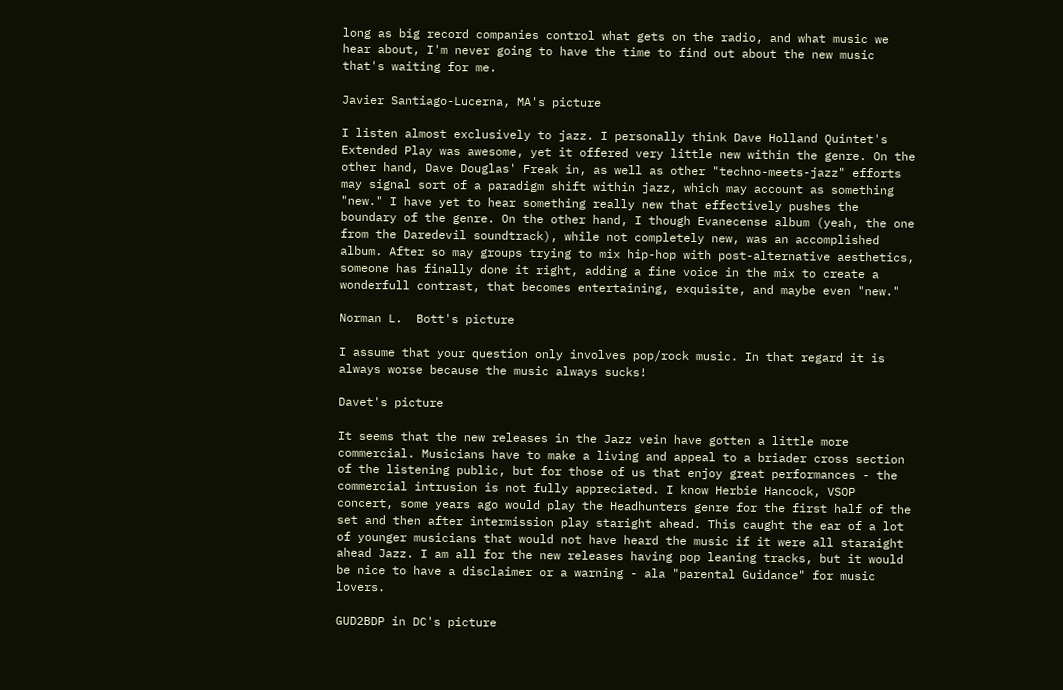long as big record companies control what gets on the radio, and what music we hear about, I'm never going to have the time to find out about the new music that's waiting for me.

Javier Santiago-Lucerna, MA's picture

I listen almost exclusively to jazz. I personally think Dave Holland Quintet's Extended Play was awesome, yet it offered very little new within the genre. On the other hand, Dave Douglas' Freak in, as well as other "techno-meets-jazz" efforts may signal sort of a paradigm shift within jazz, which may account as something "new." I have yet to hear something really new that effectively pushes the boundary of the genre. On the other hand, I though Evanecense album (yeah, the one from the Daredevil soundtrack), while not completely new, was an accomplished album. After so may groups trying to mix hip-hop with post-alternative aesthetics, someone has finally done it right, adding a fine voice in the mix to create a wonderfull contrast, that becomes entertaining, exquisite, and maybe even "new."

Norman L.  Bott's picture

I assume that your question only involves pop/rock music. In that regard it is always worse because the music always sucks!

Davet's picture

It seems that the new releases in the Jazz vein have gotten a little more commercial. Musicians have to make a living and appeal to a briader cross section of the listening public, but for those of us that enjoy great performances - the commercial intrusion is not fully appreciated. I know Herbie Hancock, VSOP concert, some years ago would play the Headhunters genre for the first half of the set and then after intermission play staright ahead. This caught the ear of a lot of younger musicians that would not have heard the music if it were all staraight ahead Jazz. I am all for the new releases having pop leaning tracks, but it would be nice to have a disclaimer or a warning - ala "parental Guidance" for music lovers.

GUD2BDP in DC's picture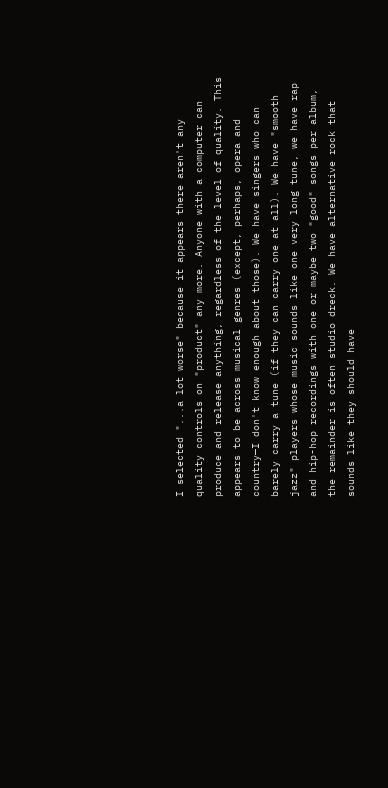I selected "...a lot worse" because it appears there aren't any quality controls on "product" any more. Anyone with a computer can produce and release anything, regardless of the level of quality. This appears to be across musical genres (except, perhaps, opera and country—I don't know enough about those). We have singers who can barely carry a tune (if they can carry one at all). We have "smooth jazz" players whose music sounds like one very long tune, we have rap and hip-hop recordings with one or maybe two "good" songs per album, the remainder is often studio dreck. We have alternative rock that sounds like they should have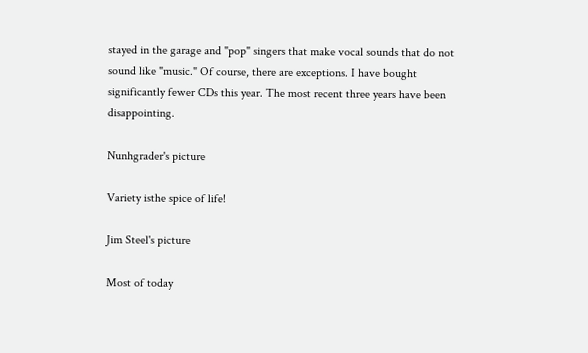stayed in the garage and "pop" singers that make vocal sounds that do not sound like "music." Of course, there are exceptions. I have bought significantly fewer CDs this year. The most recent three years have been disappointing.

Nunhgrader's picture

Variety isthe spice of life!

Jim Steel's picture

Most of today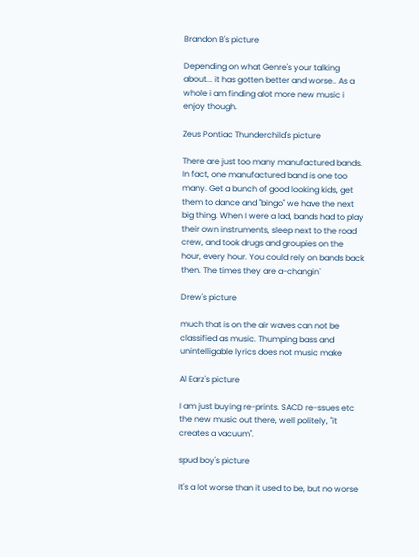Brandon B's picture

Depending on what Genre's your talking about... it has gotten better and worse.. As a whole i am finding alot more new music i enjoy though.

Zeus Pontiac Thunderchild's picture

There are just too many manufactured bands. In fact, one manufactured band is one too many. Get a bunch of good looking kids, get them to dance and "bingo" we have the next big thing. When I were a lad, bands had to play their own instruments, sleep next to the road crew, and took drugs and groupies on the hour, every hour. You could rely on bands back then. The times they are a-changin`

Drew's picture

much that is on the air waves can not be classified as music. Thumping bass and unintelligable lyrics does not music make

Al Earz's picture

I am just buying re-prints. SACD re-ssues etc the new music out there, well politely, "it creates a vacuum".

spud boy's picture

It's a lot worse than it used to be, but no worse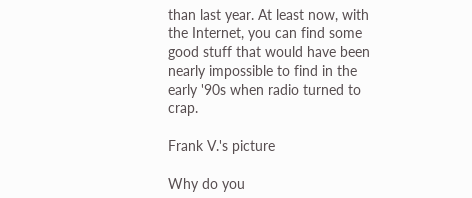than last year. At least now, with the Internet, you can find some good stuff that would have been nearly impossible to find in the early '90s when radio turned to crap.

Frank V.'s picture

Why do you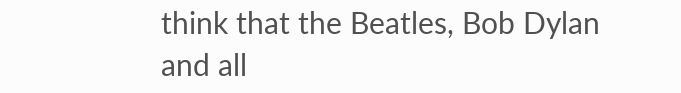think that the Beatles, Bob Dylan and all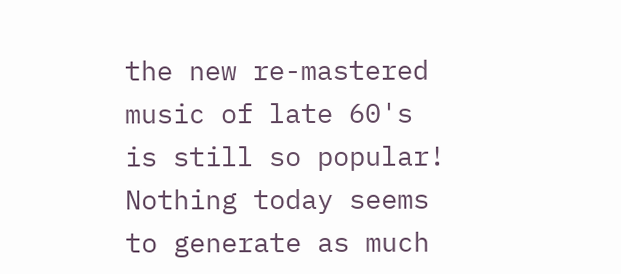the new re-mastered music of late 60's is still so popular! Nothing today seems to generate as much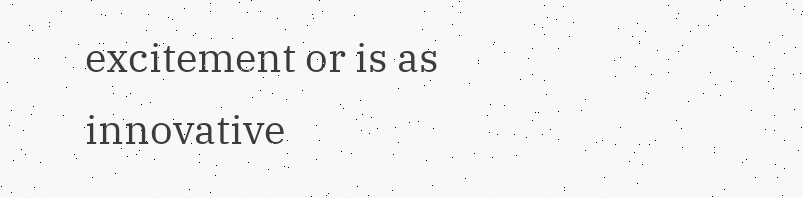excitement or is as innovative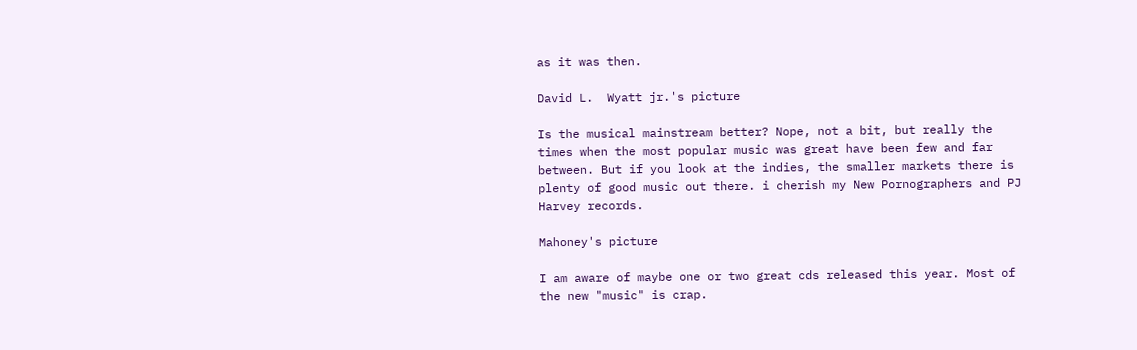as it was then.

David L.  Wyatt jr.'s picture

Is the musical mainstream better? Nope, not a bit, but really the times when the most popular music was great have been few and far between. But if you look at the indies, the smaller markets there is plenty of good music out there. i cherish my New Pornographers and PJ Harvey records.

Mahoney's picture

I am aware of maybe one or two great cds released this year. Most of the new "music" is crap.